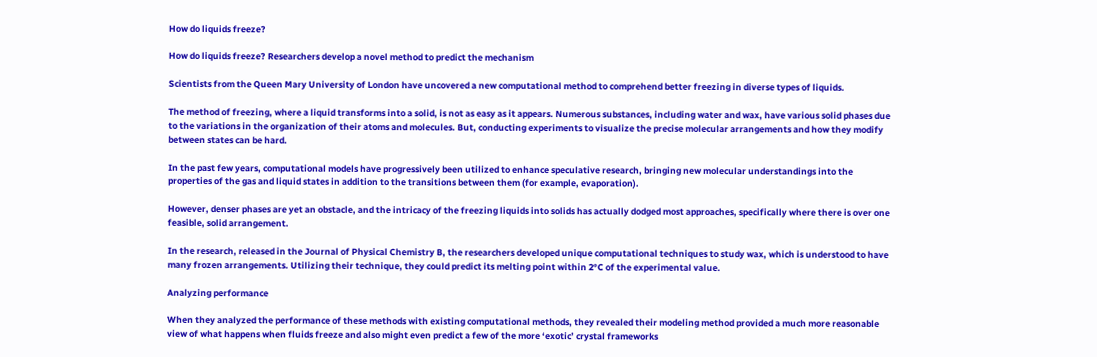How do liquids freeze?

How do liquids freeze? Researchers develop a novel method to predict the mechanism

Scientists from the Queen Mary University of London have uncovered a new computational method to comprehend better freezing in diverse types of liquids.

The method of freezing, where a liquid transforms into a solid, is not as easy as it appears. Numerous substances, including water and wax, have various solid phases due to the variations in the organization of their atoms and molecules. But, conducting experiments to visualize the precise molecular arrangements and how they modify between states can be hard.

In the past few years, computational models have progressively been utilized to enhance speculative research, bringing new molecular understandings into the properties of the gas and liquid states in addition to the transitions between them (for example, evaporation).

However, denser phases are yet an obstacle, and the intricacy of the freezing liquids into solids has actually dodged most approaches, specifically where there is over one feasible, solid arrangement.

In the research, released in the Journal of Physical Chemistry B, the researchers developed unique computational techniques to study wax, which is understood to have many frozen arrangements. Utilizing their technique, they could predict its melting point within 2°C of the experimental value.

Analyzing performance

When they analyzed the performance of these methods with existing computational methods, they revealed their modeling method provided a much more reasonable view of what happens when fluids freeze and also might even predict a few of the more ‘exotic’ crystal frameworks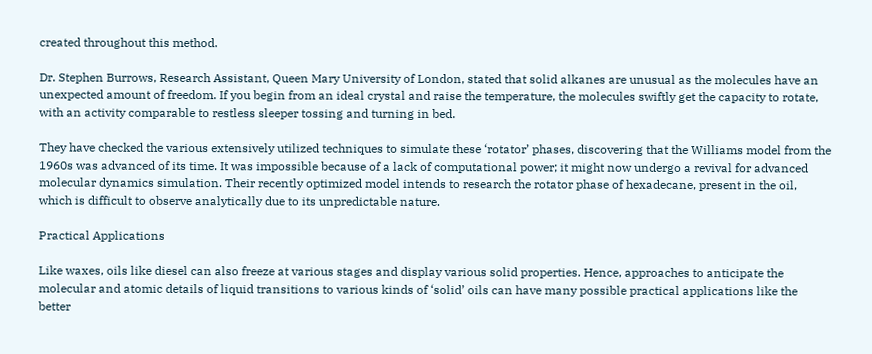created throughout this method.

Dr. Stephen Burrows, Research Assistant, Queen Mary University of London, stated that solid alkanes are unusual as the molecules have an unexpected amount of freedom. If you begin from an ideal crystal and raise the temperature, the molecules swiftly get the capacity to rotate, with an activity comparable to restless sleeper tossing and turning in bed.

They have checked the various extensively utilized techniques to simulate these ‘rotator’ phases, discovering that the Williams model from the 1960s was advanced of its time. It was impossible because of a lack of computational power; it might now undergo a revival for advanced molecular dynamics simulation. Their recently optimized model intends to research the rotator phase of hexadecane, present in the oil, which is difficult to observe analytically due to its unpredictable nature.

Practical Applications

Like waxes, oils like diesel can also freeze at various stages and display various solid properties. Hence, approaches to anticipate the molecular and atomic details of liquid transitions to various kinds of ‘solid’ oils can have many possible practical applications like the better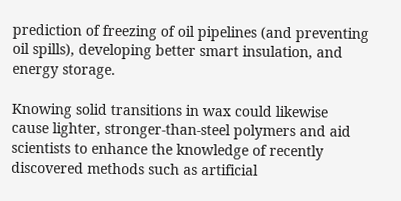prediction of freezing of oil pipelines (and preventing oil spills), developing better smart insulation, and energy storage.

Knowing solid transitions in wax could likewise cause lighter, stronger-than-steel polymers and aid scientists to enhance the knowledge of recently discovered methods such as artificial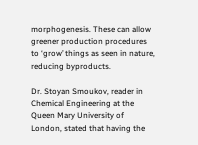morphogenesis. These can allow greener production procedures to ‘grow’ things as seen in nature, reducing byproducts.

Dr. Stoyan Smoukov, reader in Chemical Engineering at the Queen Mary University of London, stated that having the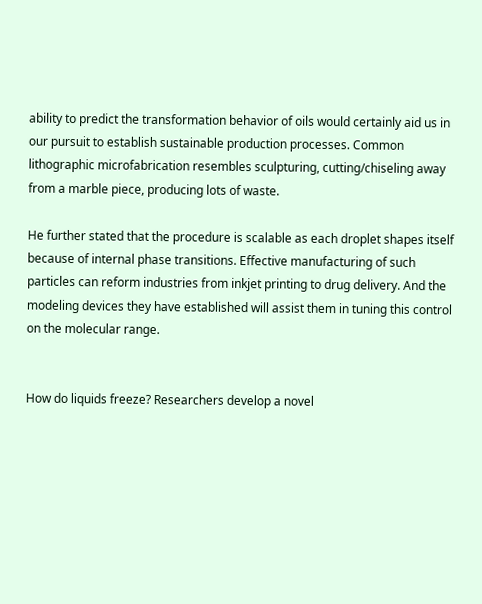ability to predict the transformation behavior of oils would certainly aid us in our pursuit to establish sustainable production processes. Common lithographic microfabrication resembles sculpturing, cutting/chiseling away from a marble piece, producing lots of waste.

He further stated that the procedure is scalable as each droplet shapes itself because of internal phase transitions. Effective manufacturing of such particles can reform industries from inkjet printing to drug delivery. And the modeling devices they have established will assist them in tuning this control on the molecular range.


How do liquids freeze? Researchers develop a novel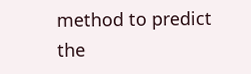method to predict the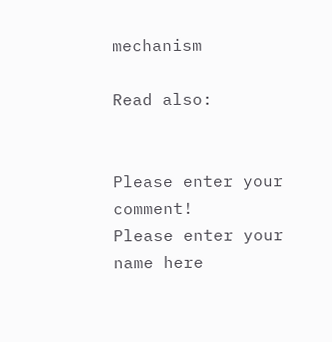mechanism

Read also:


Please enter your comment!
Please enter your name here